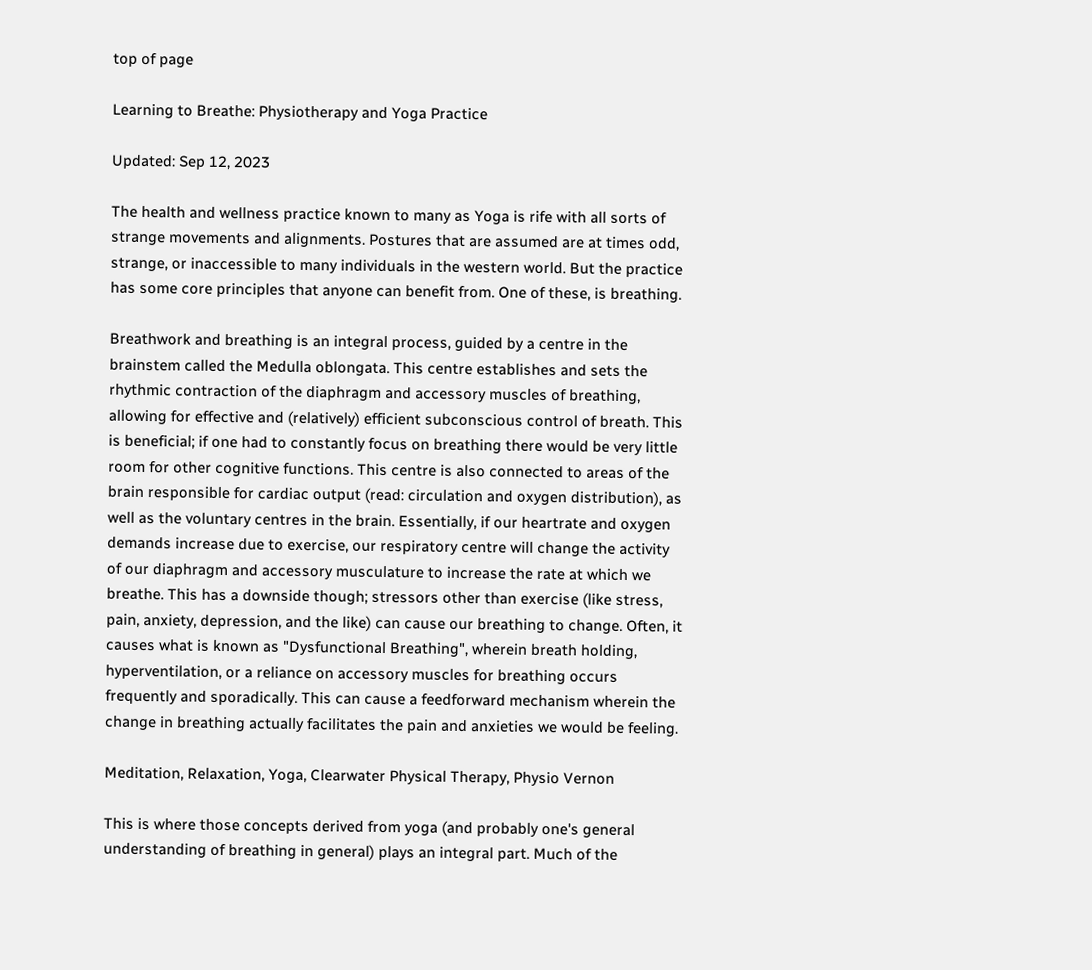top of page

Learning to Breathe: Physiotherapy and Yoga Practice

Updated: Sep 12, 2023

The health and wellness practice known to many as Yoga is rife with all sorts of strange movements and alignments. Postures that are assumed are at times odd, strange, or inaccessible to many individuals in the western world. But the practice has some core principles that anyone can benefit from. One of these, is breathing.

Breathwork and breathing is an integral process, guided by a centre in the brainstem called the Medulla oblongata. This centre establishes and sets the rhythmic contraction of the diaphragm and accessory muscles of breathing, allowing for effective and (relatively) efficient subconscious control of breath. This is beneficial; if one had to constantly focus on breathing there would be very little room for other cognitive functions. This centre is also connected to areas of the brain responsible for cardiac output (read: circulation and oxygen distribution), as well as the voluntary centres in the brain. Essentially, if our heartrate and oxygen demands increase due to exercise, our respiratory centre will change the activity of our diaphragm and accessory musculature to increase the rate at which we breathe. This has a downside though; stressors other than exercise (like stress, pain, anxiety, depression, and the like) can cause our breathing to change. Often, it causes what is known as "Dysfunctional Breathing", wherein breath holding, hyperventilation, or a reliance on accessory muscles for breathing occurs frequently and sporadically. This can cause a feedforward mechanism wherein the change in breathing actually facilitates the pain and anxieties we would be feeling.

Meditation, Relaxation, Yoga, Clearwater Physical Therapy, Physio Vernon

This is where those concepts derived from yoga (and probably one's general understanding of breathing in general) plays an integral part. Much of the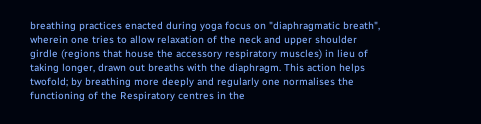breathing practices enacted during yoga focus on "diaphragmatic breath", wherein one tries to allow relaxation of the neck and upper shoulder girdle (regions that house the accessory respiratory muscles) in lieu of taking longer, drawn out breaths with the diaphragm. This action helps twofold; by breathing more deeply and regularly one normalises the functioning of the Respiratory centres in the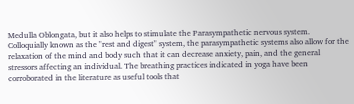Medulla Oblongata, but it also helps to stimulate the Parasympathetic nervous system. Colloquially known as the "rest and digest" system, the parasympathetic systems also allow for the relaxation of the mind and body such that it can decrease anxiety, pain, and the general stressors affecting an individual. The breathing practices indicated in yoga have been corroborated in the literature as useful tools that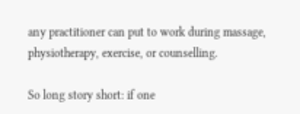any practitioner can put to work during massage, physiotherapy, exercise, or counselling.

So long story short: if one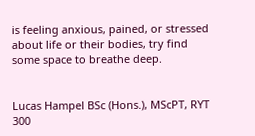is feeling anxious, pained, or stressed about life or their bodies, try find some space to breathe deep.


Lucas Hampel BSc (Hons.), MScPT, RYT 300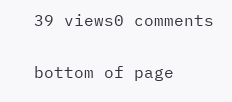39 views0 comments


bottom of page